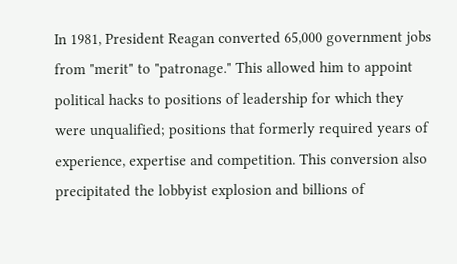In 1981, President Reagan converted 65,000 government jobs from "merit" to "patronage." This allowed him to appoint political hacks to positions of leadership for which they were unqualified; positions that formerly required years of experience, expertise and competition. This conversion also precipitated the lobbyist explosion and billions of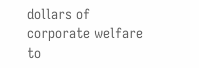dollars of corporate welfare to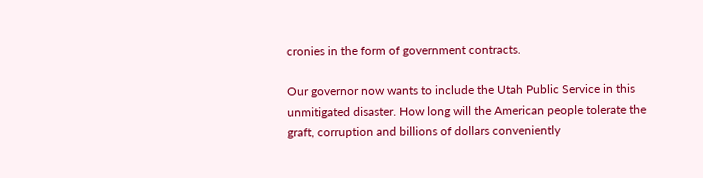cronies in the form of government contracts.

Our governor now wants to include the Utah Public Service in this unmitigated disaster. How long will the American people tolerate the graft, corruption and billions of dollars conveniently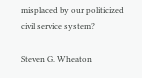misplaced by our politicized civil service system?

Steven G. Wheaton